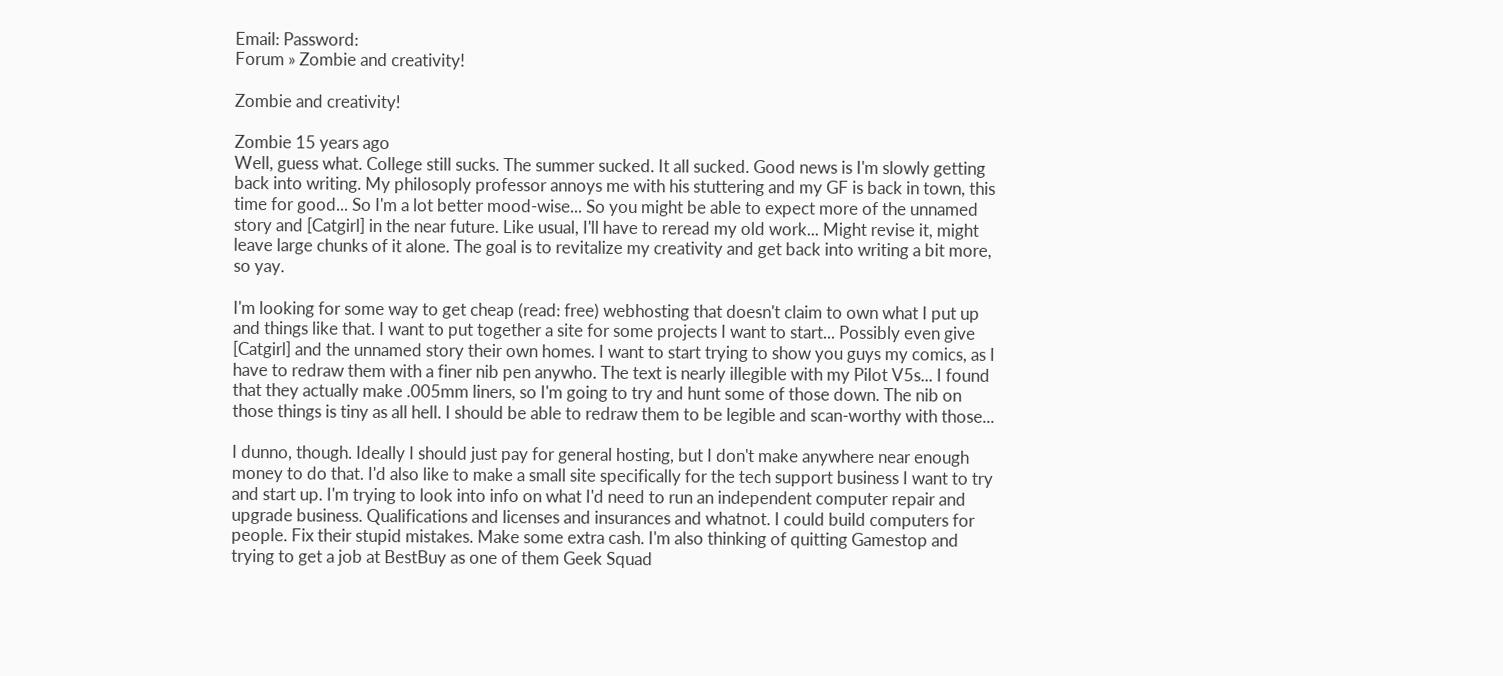Email: Password:
Forum » Zombie and creativity!

Zombie and creativity!

Zombie 15 years ago
Well, guess what. College still sucks. The summer sucked. It all sucked. Good news is I'm slowly getting back into writing. My philosoply professor annoys me with his stuttering and my GF is back in town, this time for good... So I'm a lot better mood-wise... So you might be able to expect more of the unnamed story and [Catgirl] in the near future. Like usual, I'll have to reread my old work... Might revise it, might leave large chunks of it alone. The goal is to revitalize my creativity and get back into writing a bit more, so yay.

I'm looking for some way to get cheap (read: free) webhosting that doesn't claim to own what I put up and things like that. I want to put together a site for some projects I want to start... Possibly even give [Catgirl] and the unnamed story their own homes. I want to start trying to show you guys my comics, as I have to redraw them with a finer nib pen anywho. The text is nearly illegible with my Pilot V5s... I found that they actually make .005mm liners, so I'm going to try and hunt some of those down. The nib on those things is tiny as all hell. I should be able to redraw them to be legible and scan-worthy with those...

I dunno, though. Ideally I should just pay for general hosting, but I don't make anywhere near enough money to do that. I'd also like to make a small site specifically for the tech support business I want to try and start up. I'm trying to look into info on what I'd need to run an independent computer repair and upgrade business. Qualifications and licenses and insurances and whatnot. I could build computers for people. Fix their stupid mistakes. Make some extra cash. I'm also thinking of quitting Gamestop and trying to get a job at BestBuy as one of them Geek Squad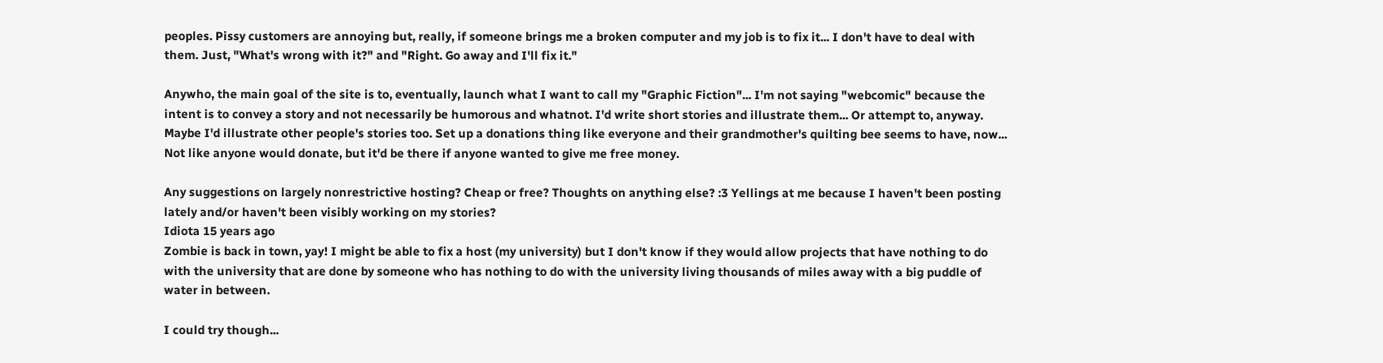peoples. Pissy customers are annoying but, really, if someone brings me a broken computer and my job is to fix it... I don't have to deal with them. Just, "What's wrong with it?" and "Right. Go away and I'll fix it."

Anywho, the main goal of the site is to, eventually, launch what I want to call my "Graphic Fiction"... I'm not saying "webcomic" because the intent is to convey a story and not necessarily be humorous and whatnot. I'd write short stories and illustrate them... Or attempt to, anyway. Maybe I'd illustrate other people's stories too. Set up a donations thing like everyone and their grandmother's quilting bee seems to have, now... Not like anyone would donate, but it'd be there if anyone wanted to give me free money.

Any suggestions on largely nonrestrictive hosting? Cheap or free? Thoughts on anything else? :3 Yellings at me because I haven't been posting lately and/or haven't been visibly working on my stories?
Idiota 15 years ago
Zombie is back in town, yay! I might be able to fix a host (my university) but I don't know if they would allow projects that have nothing to do with the university that are done by someone who has nothing to do with the university living thousands of miles away with a big puddle of water in between.

I could try though...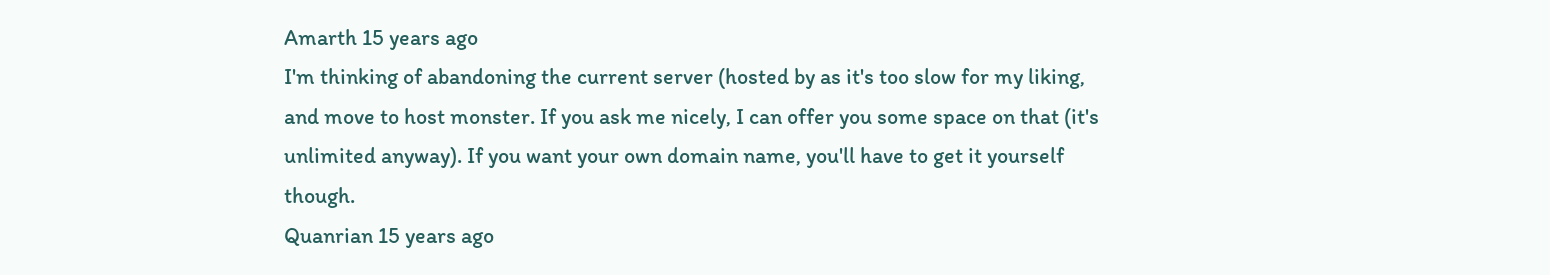Amarth 15 years ago
I'm thinking of abandoning the current server (hosted by as it's too slow for my liking, and move to host monster. If you ask me nicely, I can offer you some space on that (it's unlimited anyway). If you want your own domain name, you'll have to get it yourself though.
Quanrian 15 years ago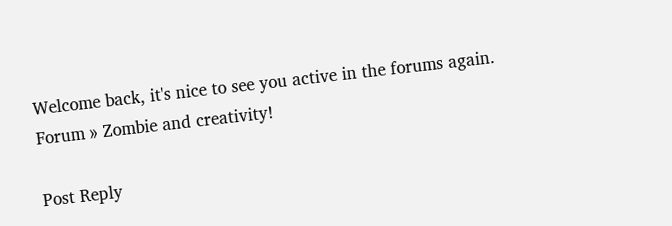Welcome back, it's nice to see you active in the forums again.
Forum » Zombie and creativity!

Post Reply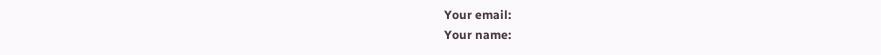Your email:
Your name: